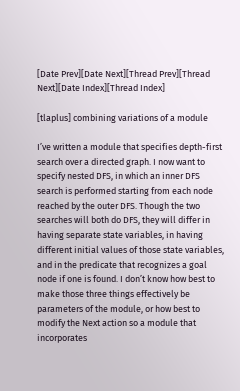[Date Prev][Date Next][Thread Prev][Thread Next][Date Index][Thread Index]

[tlaplus] combining variations of a module

I’ve written a module that specifies depth-first search over a directed graph. I now want to specify nested DFS, in which an inner DFS search is performed starting from each node reached by the outer DFS. Though the two searches will both do DFS, they will differ in having separate state variables, in having different initial values of those state variables, and in the predicate that recognizes a goal node if one is found. I don’t know how best to make those three things effectively be parameters of the module, or how best to modify the Next action so a module that incorporates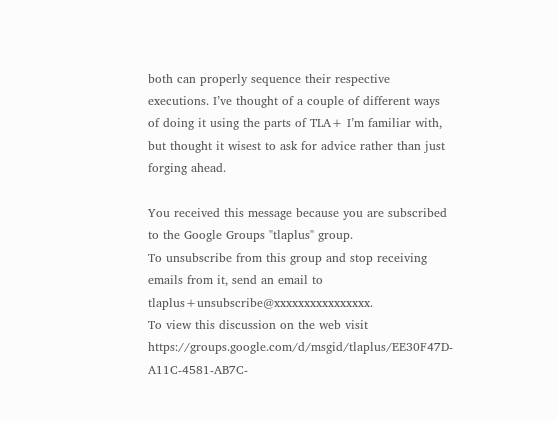both can properly sequence their respective executions. I’ve thought of a couple of different ways of doing it using the parts of TLA+ I’m familiar with, but thought it wisest to ask for advice rather than just forging ahead.

You received this message because you are subscribed to the Google Groups "tlaplus" group.
To unsubscribe from this group and stop receiving emails from it, send an email to tlaplus+unsubscribe@xxxxxxxxxxxxxxxx.
To view this discussion on the web visit https://groups.google.com/d/msgid/tlaplus/EE30F47D-A11C-4581-AB7C-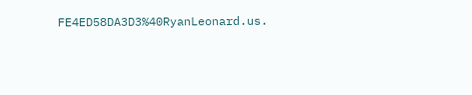FE4ED58DA3D3%40RyanLeonard.us.